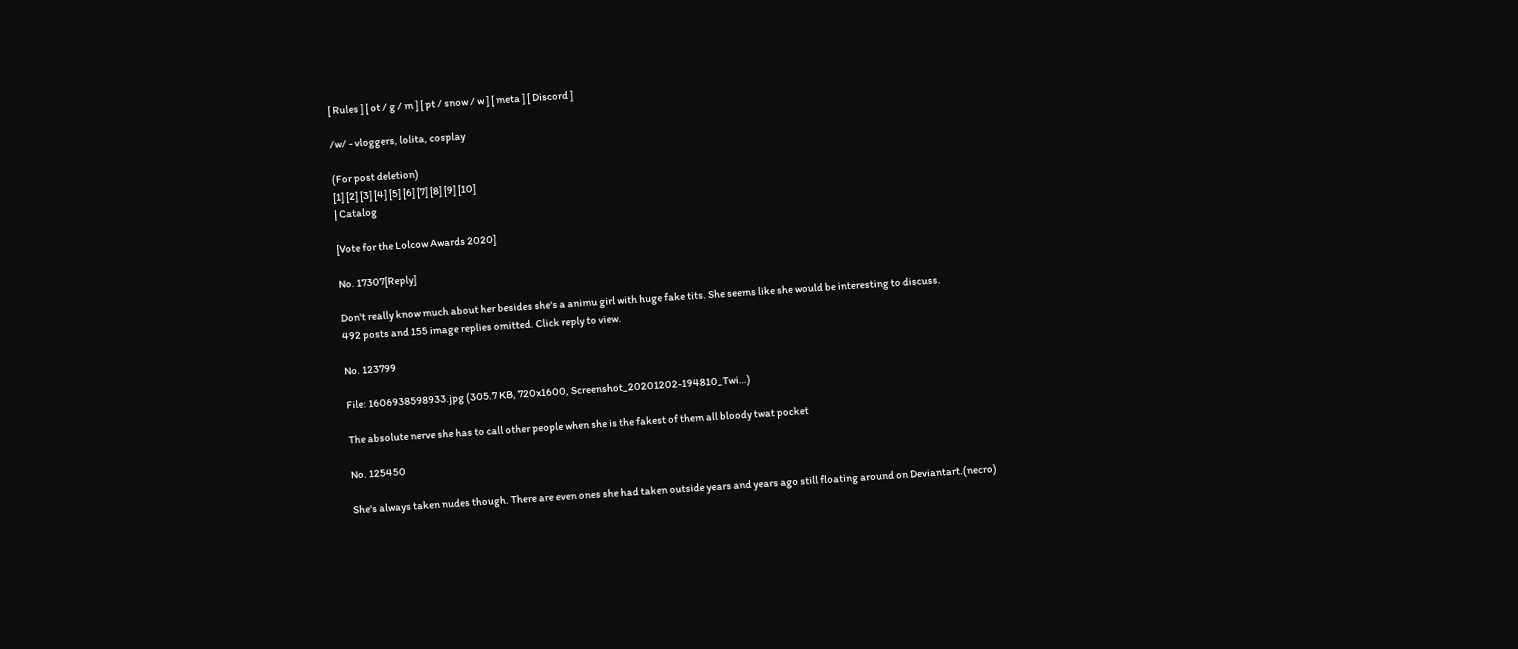[ Rules ] [ ot / g / m ] [ pt / snow / w ] [ meta ] [ Discord ]

/w/ - vloggers, lolita, cosplay

(For post deletion)
[1] [2] [3] [4] [5] [6] [7] [8] [9] [10]
| Catalog

[Vote for the Lolcow Awards 2020]

No. 17307[Reply]

Don't really know much about her besides she's a animu girl with huge fake tits. She seems like she would be interesting to discuss.
492 posts and 155 image replies omitted. Click reply to view.

No. 123799

File: 1606938598933.jpg (305.7 KB, 720x1600, Screenshot_20201202-194810_Twi…)

The absolute nerve she has to call other people when she is the fakest of them all bloody twat pocket

No. 125450

She's always taken nudes though. There are even ones she had taken outside years and years ago still floating around on Deviantart.(necro)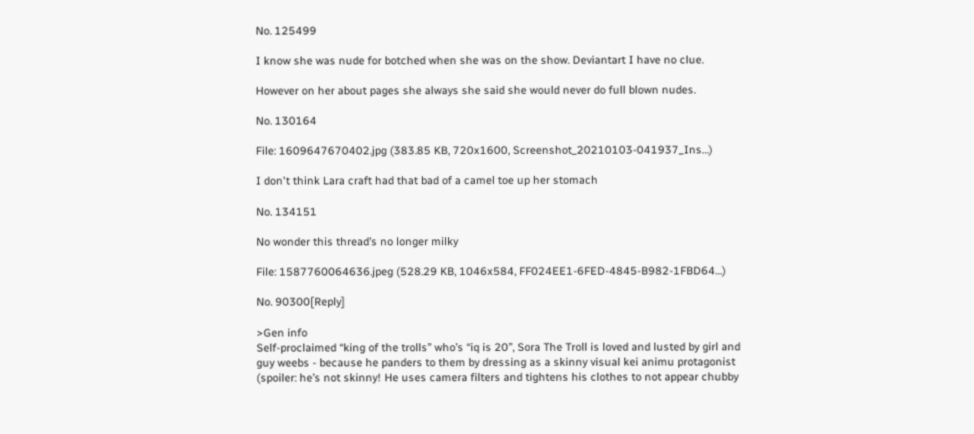No. 125499

I know she was nude for botched when she was on the show. Deviantart I have no clue.

However on her about pages she always she said she would never do full blown nudes.

No. 130164

File: 1609647670402.jpg (383.85 KB, 720x1600, Screenshot_20210103-041937_Ins…)

I don't think Lara craft had that bad of a camel toe up her stomach

No. 134151

No wonder this thread’s no longer milky

File: 1587760064636.jpeg (528.29 KB, 1046x584, FF024EE1-6FED-4845-B982-1FBD64…)

No. 90300[Reply]

>Gen info
Self-proclaimed “king of the trolls” who’s “iq is 20”, Sora The Troll is loved and lusted by girl and guy weebs - because he panders to them by dressing as a skinny visual kei animu protagonist (spoiler: he’s not skinny! He uses camera filters and tightens his clothes to not appear chubby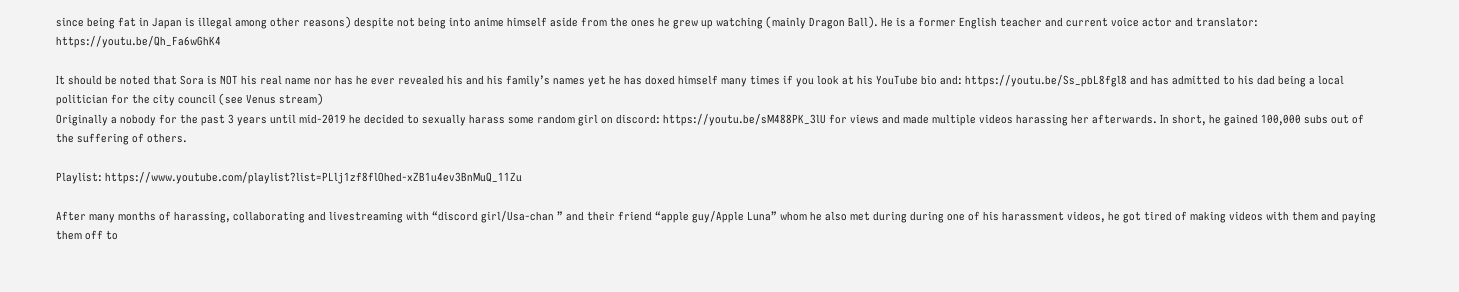since being fat in Japan is illegal among other reasons) despite not being into anime himself aside from the ones he grew up watching (mainly Dragon Ball). He is a former English teacher and current voice actor and translator: https://youtu.be/Qh_Fa6wGhK4

It should be noted that Sora is NOT his real name nor has he ever revealed his and his family’s names yet he has doxed himself many times if you look at his YouTube bio and: https://youtu.be/Ss_pbL8fgl8 and has admitted to his dad being a local politician for the city council (see Venus stream)
Originally a nobody for the past 3 years until mid-2019 he decided to sexually harass some random girl on discord: https://youtu.be/sM488PK_3lU for views and made multiple videos harassing her afterwards. In short, he gained 100,000 subs out of the suffering of others.

Playlist: https://www.youtube.com/playlist?list=PLlj1zf8flOhed-xZB1u4ev3BnMuQ_11Zu

After many months of harassing, collaborating and livestreaming with “discord girl/Usa-chan ” and their friend “apple guy/Apple Luna” whom he also met during during one of his harassment videos, he got tired of making videos with them and paying them off to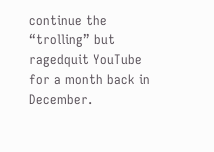continue the “trolling” but ragedquit YouTube for a month back in December.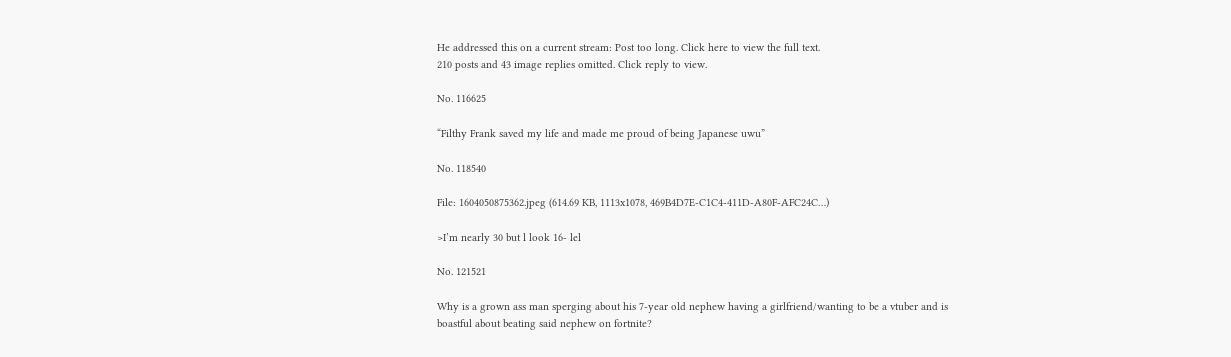He addressed this on a current stream: Post too long. Click here to view the full text.
210 posts and 43 image replies omitted. Click reply to view.

No. 116625

“Filthy Frank saved my life and made me proud of being Japanese uwu”

No. 118540

File: 1604050875362.jpeg (614.69 KB, 1113x1078, 469B4D7E-C1C4-411D-A80F-AFC24C…)

>I’m nearly 30 but l look 16- lel

No. 121521

Why is a grown ass man sperging about his 7-year old nephew having a girlfriend/wanting to be a vtuber and is boastful about beating said nephew on fortnite?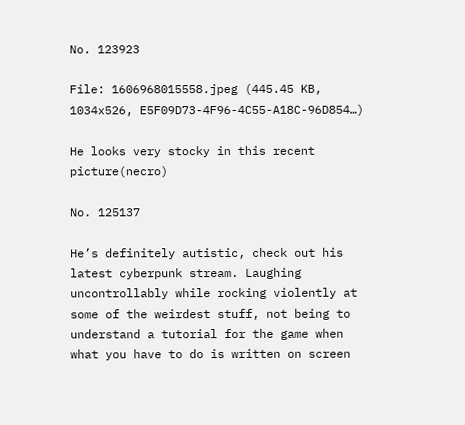No. 123923

File: 1606968015558.jpeg (445.45 KB, 1034x526, E5F09D73-4F96-4C55-A18C-96D854…)

He looks very stocky in this recent picture(necro)

No. 125137

He’s definitely autistic, check out his latest cyberpunk stream. Laughing uncontrollably while rocking violently at some of the weirdest stuff, not being to understand a tutorial for the game when what you have to do is written on screen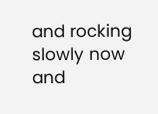and rocking slowly now and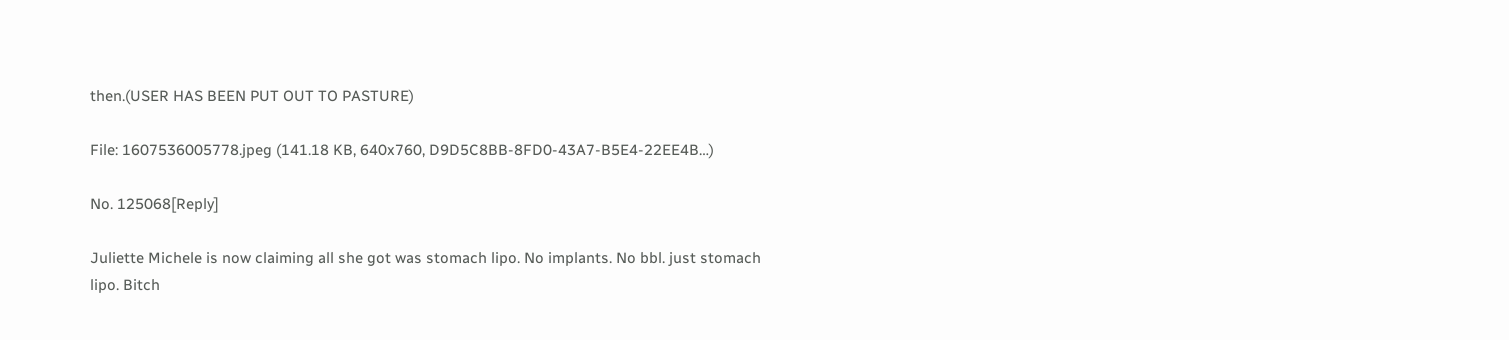then.(USER HAS BEEN PUT OUT TO PASTURE)

File: 1607536005778.jpeg (141.18 KB, 640x760, D9D5C8BB-8FD0-43A7-B5E4-22EE4B…)

No. 125068[Reply]

Juliette Michele is now claiming all she got was stomach lipo. No implants. No bbl. just stomach lipo. Bitch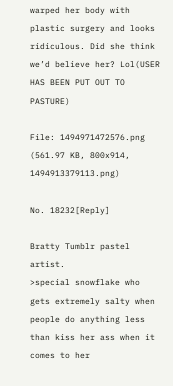warped her body with plastic surgery and looks ridiculous. Did she think we’d believe her? Lol(USER HAS BEEN PUT OUT TO PASTURE)

File: 1494971472576.png (561.97 KB, 800x914, 1494913379113.png)

No. 18232[Reply]

Bratty Tumblr pastel artist.
>special snowflake who gets extremely salty when people do anything less than kiss her ass when it comes to her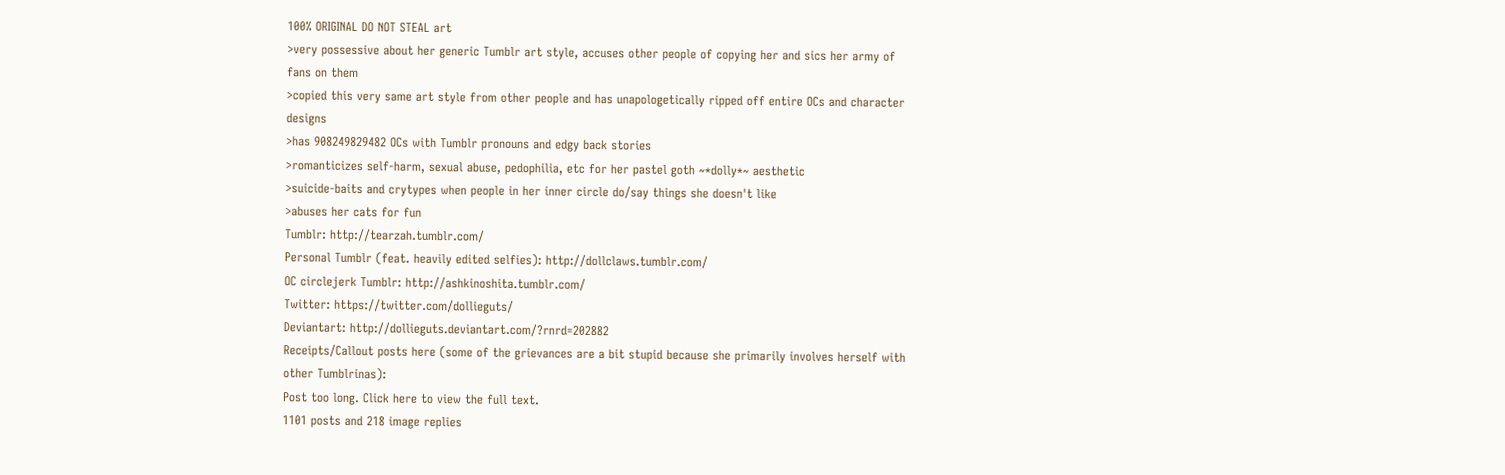100% ORIGINAL DO NOT STEAL art
>very possessive about her generic Tumblr art style, accuses other people of copying her and sics her army of fans on them
>copied this very same art style from other people and has unapologetically ripped off entire OCs and character designs
>has 908249829482 OCs with Tumblr pronouns and edgy back stories
>romanticizes self-harm, sexual abuse, pedophilia, etc for her pastel goth ~*dolly*~ aesthetic
>suicide-baits and crytypes when people in her inner circle do/say things she doesn't like
>abuses her cats for fun
Tumblr: http://tearzah.tumblr.com/
Personal Tumblr (feat. heavily edited selfies): http://dollclaws.tumblr.com/
OC circlejerk Tumblr: http://ashkinoshita.tumblr.com/
Twitter: https://twitter.com/dollieguts/
Deviantart: http://dollieguts.deviantart.com/?rnrd=202882
Receipts/Callout posts here (some of the grievances are a bit stupid because she primarily involves herself with other Tumblrinas):
Post too long. Click here to view the full text.
1101 posts and 218 image replies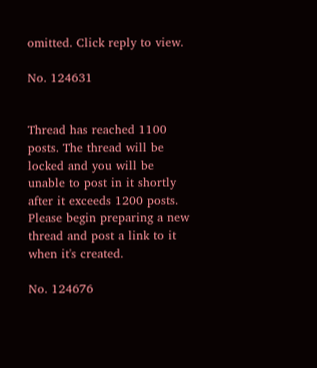omitted. Click reply to view.

No. 124631


Thread has reached 1100 posts. The thread will be locked and you will be unable to post in it shortly after it exceeds 1200 posts. Please begin preparing a new thread and post a link to it when it's created.

No. 124676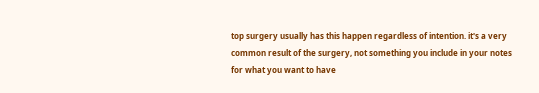top surgery usually has this happen regardless of intention. it's a very common result of the surgery, not something you include in your notes for what you want to have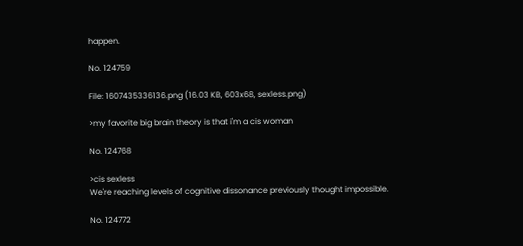happen.

No. 124759

File: 1607435336136.png (16.03 KB, 603x68, sexless.png)

>my favorite big brain theory is that i'm a cis woman

No. 124768

>cis sexless
We're reaching levels of cognitive dissonance previously thought impossible.

No. 124772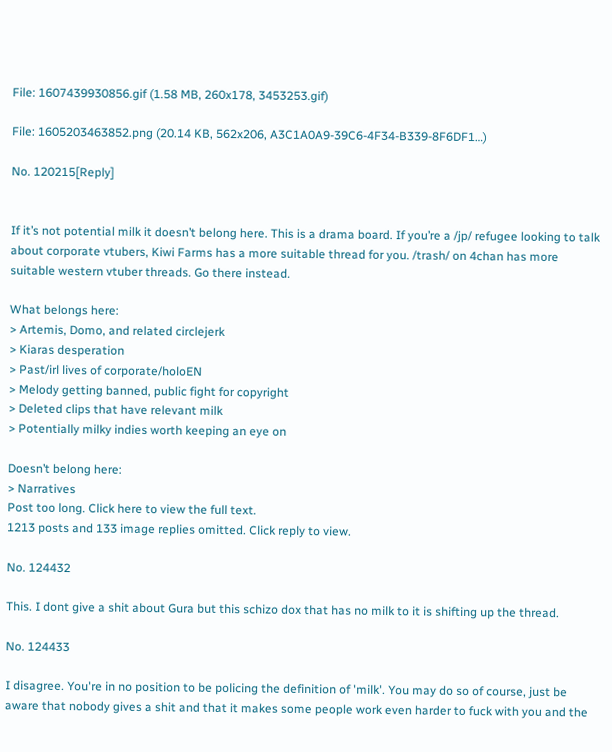File: 1607439930856.gif (1.58 MB, 260x178, 3453253.gif)

File: 1605203463852.png (20.14 KB, 562x206, A3C1A0A9-39C6-4F34-B339-8F6DF1…)

No. 120215[Reply]


If it’s not potential milk it doesn’t belong here. This is a drama board. If you’re a /jp/ refugee looking to talk about corporate vtubers, Kiwi Farms has a more suitable thread for you. /trash/ on 4chan has more suitable western vtuber threads. Go there instead.

What belongs here:
> Artemis, Domo, and related circlejerk
> Kiaras desperation
> Past/irl lives of corporate/holoEN
> Melody getting banned, public fight for copyright
> Deleted clips that have relevant milk
> Potentially milky indies worth keeping an eye on

Doesn’t belong here:
> Narratives
Post too long. Click here to view the full text.
1213 posts and 133 image replies omitted. Click reply to view.

No. 124432

This. I dont give a shit about Gura but this schizo dox that has no milk to it is shifting up the thread.

No. 124433

I disagree. You're in no position to be policing the definition of 'milk'. You may do so of course, just be aware that nobody gives a shit and that it makes some people work even harder to fuck with you and the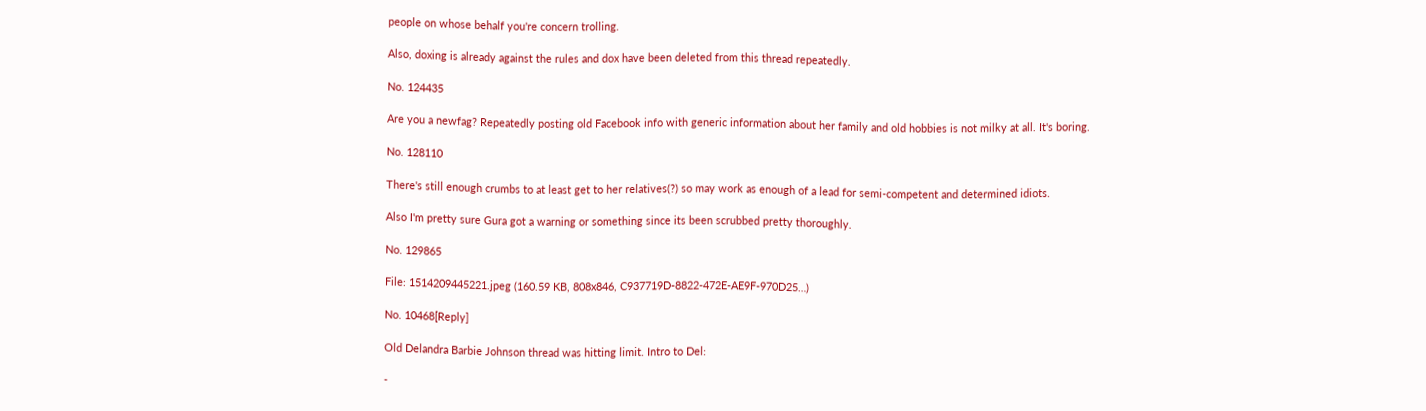people on whose behalf you're concern trolling.

Also, doxing is already against the rules and dox have been deleted from this thread repeatedly.

No. 124435

Are you a newfag? Repeatedly posting old Facebook info with generic information about her family and old hobbies is not milky at all. It's boring.

No. 128110

There's still enough crumbs to at least get to her relatives(?) so may work as enough of a lead for semi-competent and determined idiots.

Also I'm pretty sure Gura got a warning or something since its been scrubbed pretty thoroughly.

No. 129865

File: 1514209445221.jpeg (160.59 KB, 808x846, C937719D-8822-472E-AE9F-970D25…)

No. 10468[Reply]

Old Delandra Barbie Johnson thread was hitting limit. Intro to Del:

-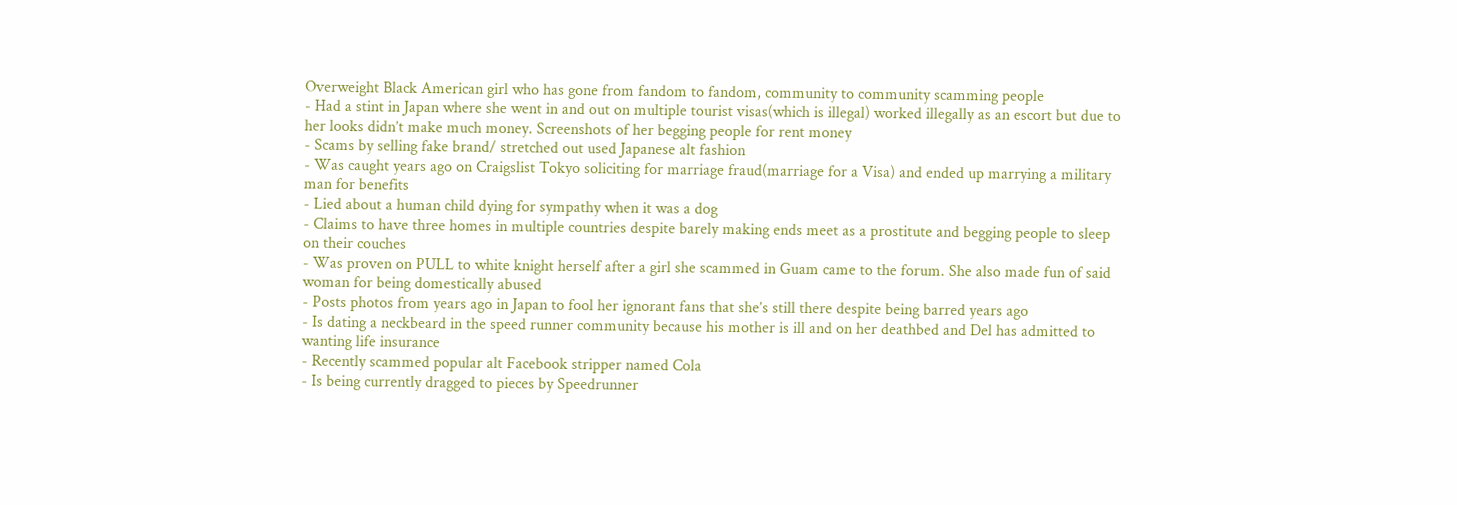Overweight Black American girl who has gone from fandom to fandom, community to community scamming people
- Had a stint in Japan where she went in and out on multiple tourist visas(which is illegal) worked illegally as an escort but due to her looks didn’t make much money. Screenshots of her begging people for rent money
- Scams by selling fake brand/ stretched out used Japanese alt fashion
- Was caught years ago on Craigslist Tokyo soliciting for marriage fraud(marriage for a Visa) and ended up marrying a military man for benefits
- Lied about a human child dying for sympathy when it was a dog
- Claims to have three homes in multiple countries despite barely making ends meet as a prostitute and begging people to sleep on their couches
- Was proven on PULL to white knight herself after a girl she scammed in Guam came to the forum. She also made fun of said woman for being domestically abused
- Posts photos from years ago in Japan to fool her ignorant fans that she’s still there despite being barred years ago
- Is dating a neckbeard in the speed runner community because his mother is ill and on her deathbed and Del has admitted to wanting life insurance
- Recently scammed popular alt Facebook stripper named Cola
- Is being currently dragged to pieces by Speedrunner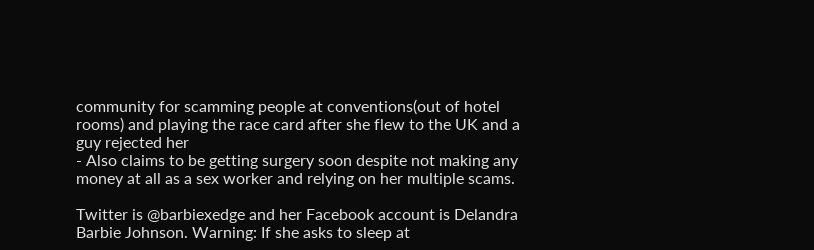community for scamming people at conventions(out of hotel rooms) and playing the race card after she flew to the UK and a guy rejected her
- Also claims to be getting surgery soon despite not making any money at all as a sex worker and relying on her multiple scams.

Twitter is @barbiexedge and her Facebook account is Delandra Barbie Johnson. Warning: If she asks to sleep at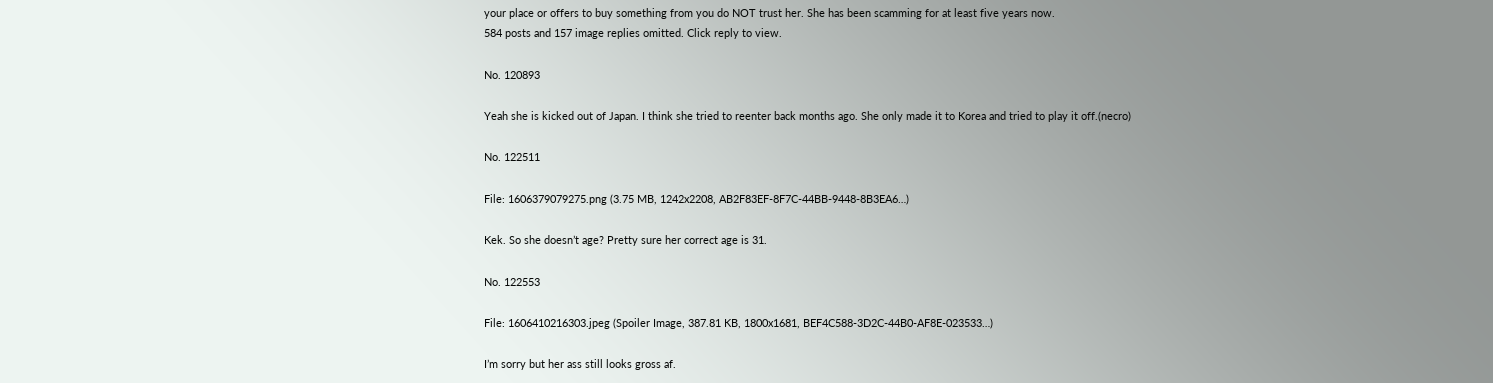your place or offers to buy something from you do NOT trust her. She has been scamming for at least five years now.
584 posts and 157 image replies omitted. Click reply to view.

No. 120893

Yeah she is kicked out of Japan. I think she tried to reenter back months ago. She only made it to Korea and tried to play it off.(necro)

No. 122511

File: 1606379079275.png (3.75 MB, 1242x2208, AB2F83EF-8F7C-44BB-9448-8B3EA6…)

Kek. So she doesn’t age? Pretty sure her correct age is 31.

No. 122553

File: 1606410216303.jpeg (Spoiler Image, 387.81 KB, 1800x1681, BEF4C588-3D2C-44B0-AF8E-023533…)

I’m sorry but her ass still looks gross af.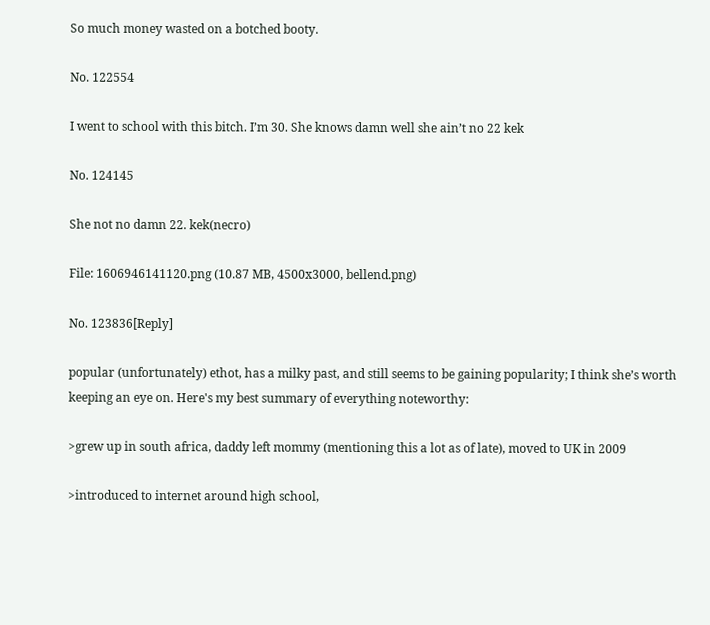So much money wasted on a botched booty.

No. 122554

I went to school with this bitch. I’m 30. She knows damn well she ain’t no 22 kek

No. 124145

She not no damn 22. kek(necro)

File: 1606946141120.png (10.87 MB, 4500x3000, bellend.png)

No. 123836[Reply]

popular (unfortunately) ethot, has a milky past, and still seems to be gaining popularity; I think she’s worth keeping an eye on. Here's my best summary of everything noteworthy:

>grew up in south africa, daddy left mommy (mentioning this a lot as of late), moved to UK in 2009

>introduced to internet around high school,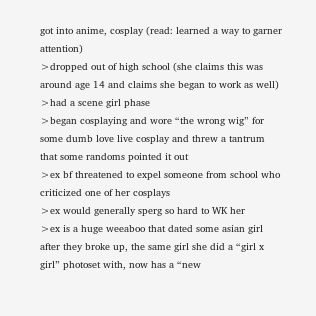got into anime, cosplay (read: learned a way to garner attention)
>dropped out of high school (she claims this was around age 14 and claims she began to work as well)
>had a scene girl phase
>began cosplaying and wore “the wrong wig” for some dumb love live cosplay and threw a tantrum that some randoms pointed it out
>ex bf threatened to expel someone from school who criticized one of her cosplays
>ex would generally sperg so hard to WK her
>ex is a huge weeaboo that dated some asian girl after they broke up, the same girl she did a “girl x girl” photoset with, now has a “new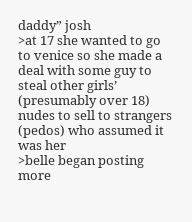daddy” josh
>at 17 she wanted to go to venice so she made a deal with some guy to steal other girls’ (presumably over 18) nudes to sell to strangers (pedos) who assumed it was her
>belle began posting more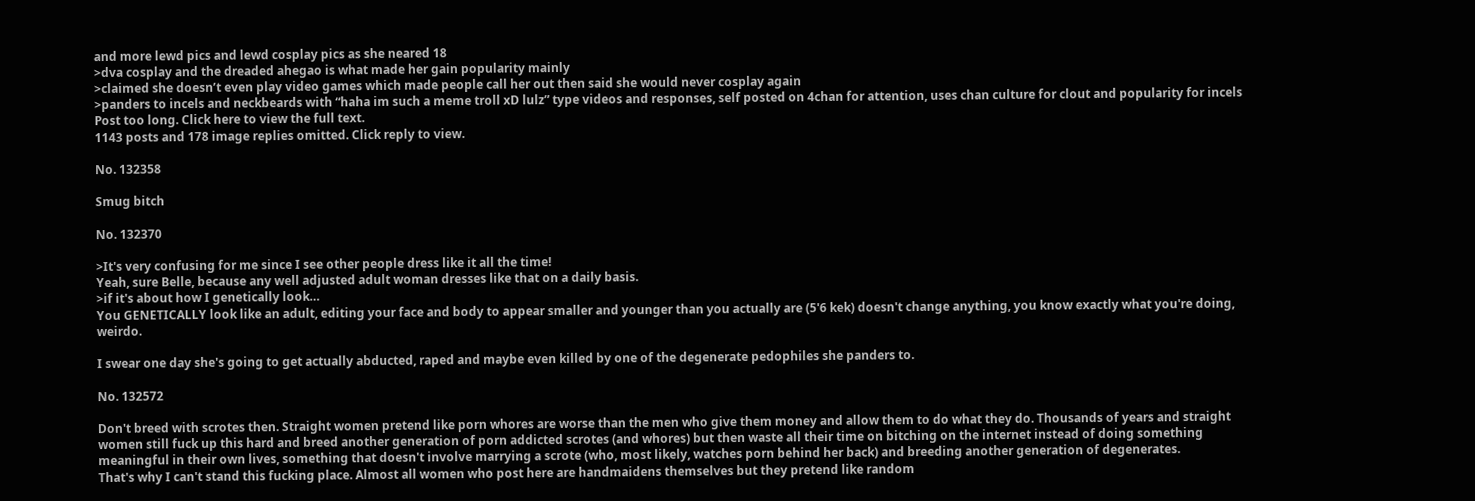and more lewd pics and lewd cosplay pics as she neared 18
>dva cosplay and the dreaded ahegao is what made her gain popularity mainly
>claimed she doesn’t even play video games which made people call her out then said she would never cosplay again
>panders to incels and neckbeards with “haha im such a meme troll xD lulz” type videos and responses, self posted on 4chan for attention, uses chan culture for clout and popularity for incels
Post too long. Click here to view the full text.
1143 posts and 178 image replies omitted. Click reply to view.

No. 132358

Smug bitch

No. 132370

>It's very confusing for me since I see other people dress like it all the time!
Yeah, sure Belle, because any well adjusted adult woman dresses like that on a daily basis.
>if it's about how I genetically look…
You GENETICALLY look like an adult, editing your face and body to appear smaller and younger than you actually are (5'6 kek) doesn't change anything, you know exactly what you're doing, weirdo.

I swear one day she's going to get actually abducted, raped and maybe even killed by one of the degenerate pedophiles she panders to.

No. 132572

Don't breed with scrotes then. Straight women pretend like porn whores are worse than the men who give them money and allow them to do what they do. Thousands of years and straight women still fuck up this hard and breed another generation of porn addicted scrotes (and whores) but then waste all their time on bitching on the internet instead of doing something meaningful in their own lives, something that doesn't involve marrying a scrote (who, most likely, watches porn behind her back) and breeding another generation of degenerates.
That's why I can't stand this fucking place. Almost all women who post here are handmaidens themselves but they pretend like random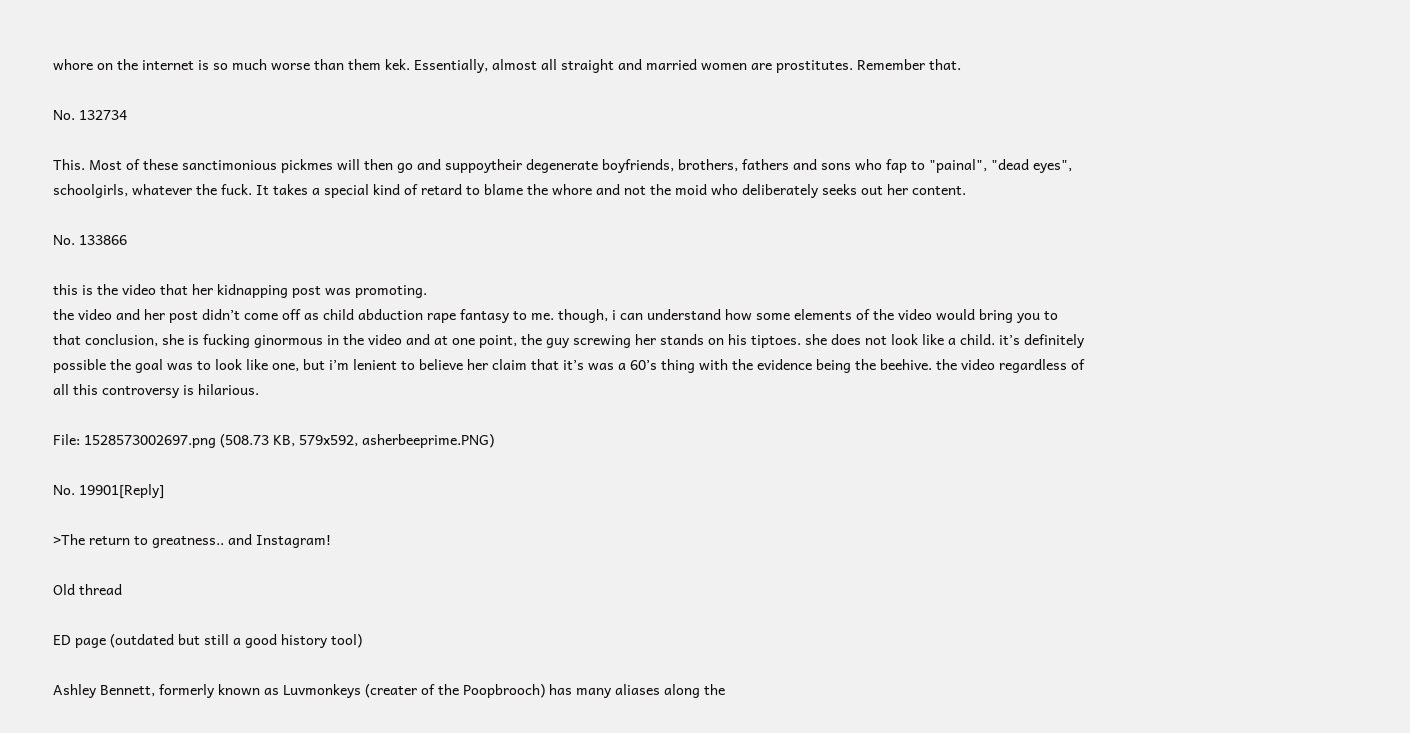whore on the internet is so much worse than them kek. Essentially, almost all straight and married women are prostitutes. Remember that.

No. 132734

This. Most of these sanctimonious pickmes will then go and suppoytheir degenerate boyfriends, brothers, fathers and sons who fap to "painal", "dead eyes", schoolgirls, whatever the fuck. It takes a special kind of retard to blame the whore and not the moid who deliberately seeks out her content.

No. 133866

this is the video that her kidnapping post was promoting.
the video and her post didn’t come off as child abduction rape fantasy to me. though, i can understand how some elements of the video would bring you to that conclusion, she is fucking ginormous in the video and at one point, the guy screwing her stands on his tiptoes. she does not look like a child. it’s definitely possible the goal was to look like one, but i’m lenient to believe her claim that it’s was a 60’s thing with the evidence being the beehive. the video regardless of all this controversy is hilarious.

File: 1528573002697.png (508.73 KB, 579x592, asherbeeprime.PNG)

No. 19901[Reply]

>The return to greatness.. and Instagram!

Old thread

ED page (outdated but still a good history tool)

Ashley Bennett, formerly known as Luvmonkeys (creater of the Poopbrooch) has many aliases along the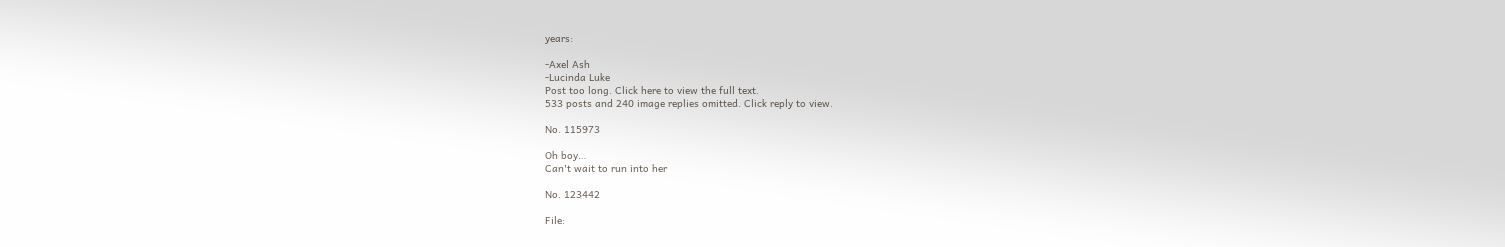years:

-Axel Ash
-Lucinda Luke
Post too long. Click here to view the full text.
533 posts and 240 image replies omitted. Click reply to view.

No. 115973

Oh boy…
Can't wait to run into her

No. 123442

File: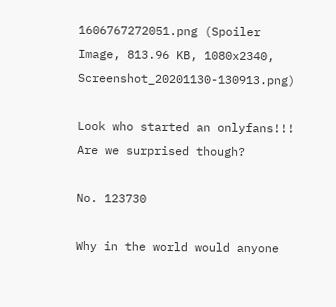1606767272051.png (Spoiler Image, 813.96 KB, 1080x2340, Screenshot_20201130-130913.png)

Look who started an onlyfans!!! Are we surprised though?

No. 123730

Why in the world would anyone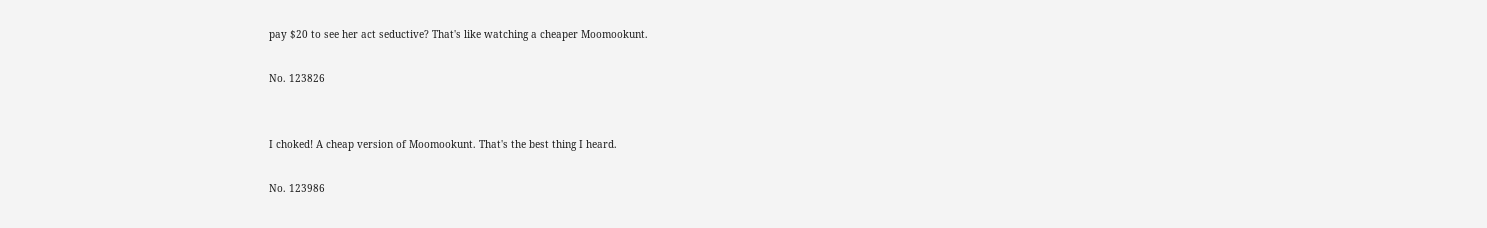pay $20 to see her act seductive? That's like watching a cheaper Moomookunt.

No. 123826


I choked! A cheap version of Moomookunt. That's the best thing I heard.

No. 123986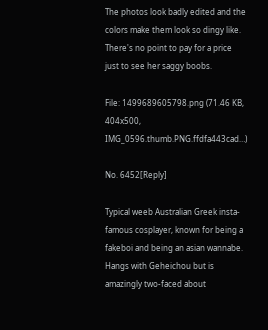The photos look badly edited and the colors make them look so dingy like. There's no point to pay for a price just to see her saggy boobs.

File: 1499689605798.png (71.46 KB, 404x500, IMG_0596.thumb.PNG.ffdfa443cad…)

No. 6452[Reply]

Typical weeb Australian Greek insta-famous cosplayer, known for being a fakeboi and being an asian wannabe. Hangs with Geheichou but is amazingly two-faced about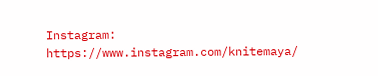Instagram: https://www.instagram.com/knitemaya/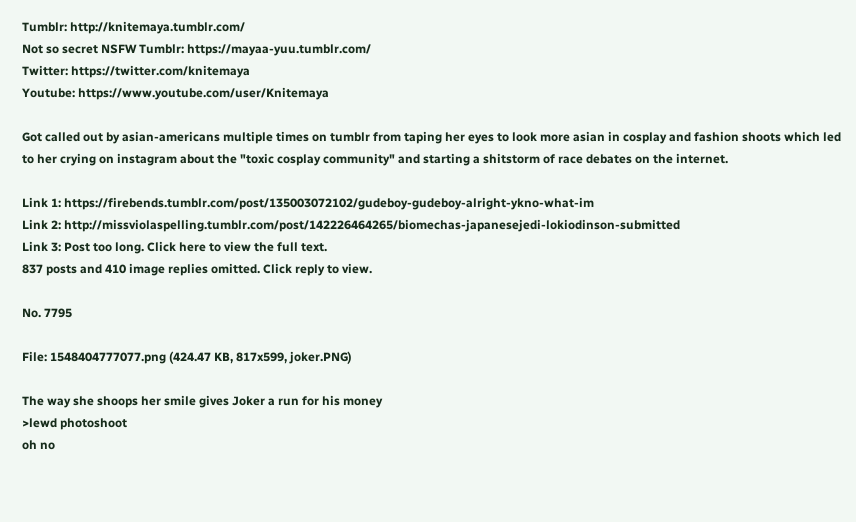Tumblr: http://knitemaya.tumblr.com/
Not so secret NSFW Tumblr: https://mayaa-yuu.tumblr.com/
Twitter: https://twitter.com/knitemaya
Youtube: https://www.youtube.com/user/Knitemaya

Got called out by asian-americans multiple times on tumblr from taping her eyes to look more asian in cosplay and fashion shoots which led to her crying on instagram about the "toxic cosplay community" and starting a shitstorm of race debates on the internet.

Link 1: https://firebends.tumblr.com/post/135003072102/gudeboy-gudeboy-alright-ykno-what-im
Link 2: http://missviolaspelling.tumblr.com/post/142226464265/biomechas-japanesejedi-lokiodinson-submitted
Link 3: Post too long. Click here to view the full text.
837 posts and 410 image replies omitted. Click reply to view.

No. 7795

File: 1548404777077.png (424.47 KB, 817x599, joker.PNG)

The way she shoops her smile gives Joker a run for his money
>lewd photoshoot
oh no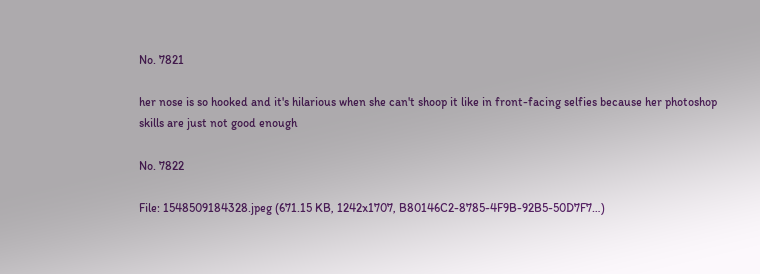No. 7821

her nose is so hooked and it's hilarious when she can't shoop it like in front-facing selfies because her photoshop skills are just not good enough

No. 7822

File: 1548509184328.jpeg (671.15 KB, 1242x1707, B80146C2-8785-4F9B-92B5-50D7F7…)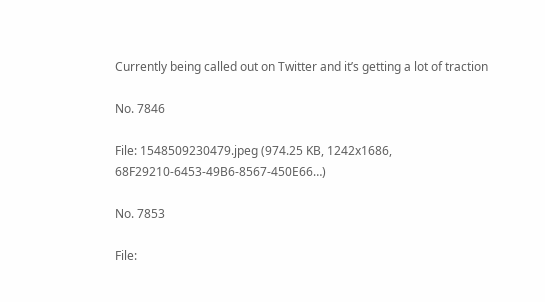Currently being called out on Twitter and it’s getting a lot of traction

No. 7846

File: 1548509230479.jpeg (974.25 KB, 1242x1686, 68F29210-6453-49B6-8567-450E66…)

No. 7853

File: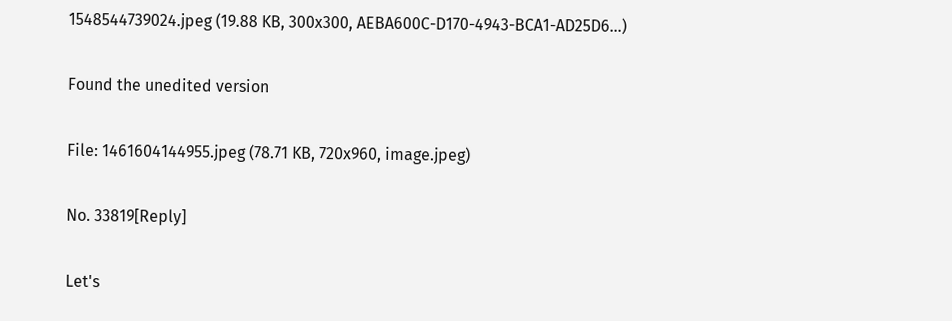1548544739024.jpeg (19.88 KB, 300x300, AEBA600C-D170-4943-BCA1-AD25D6…)

Found the unedited version

File: 1461604144955.jpeg (78.71 KB, 720x960, image.jpeg)

No. 33819[Reply]

Let's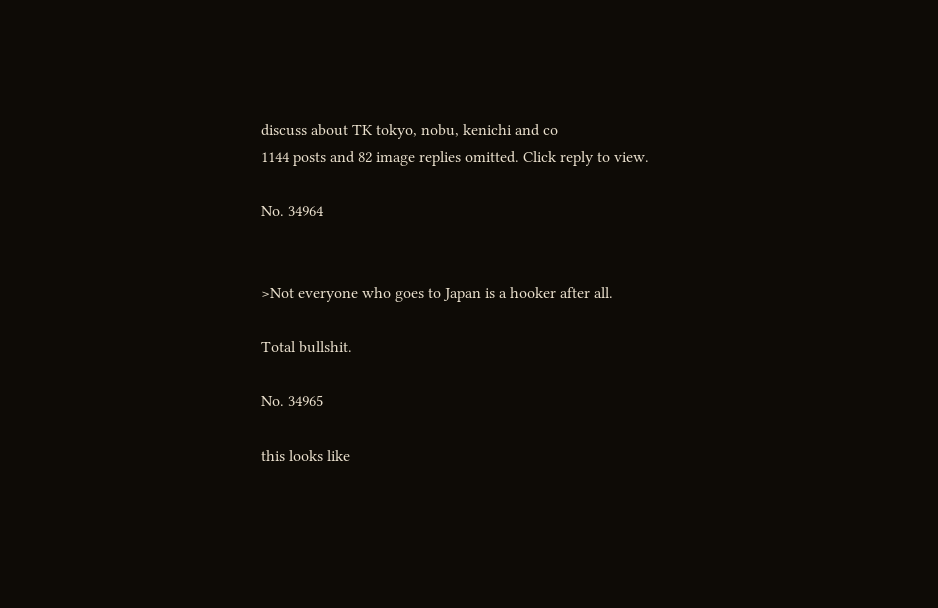discuss about TK tokyo, nobu, kenichi and co
1144 posts and 82 image replies omitted. Click reply to view.

No. 34964


>Not everyone who goes to Japan is a hooker after all.

Total bullshit.

No. 34965

this looks like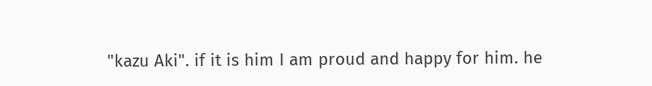"kazu Aki". if it is him I am proud and happy for him. he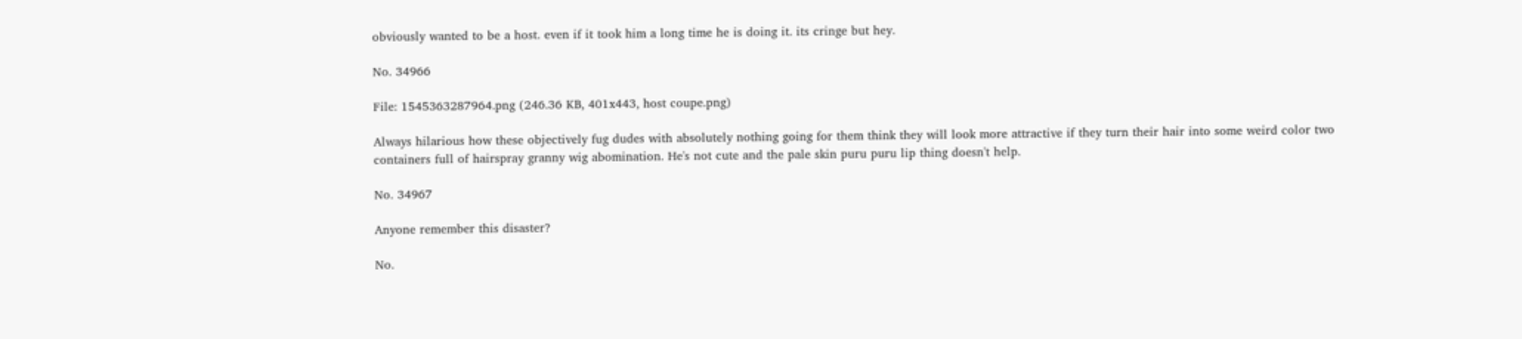obviously wanted to be a host. even if it took him a long time he is doing it. its cringe but hey.

No. 34966

File: 1545363287964.png (246.36 KB, 401x443, host coupe.png)

Always hilarious how these objectively fug dudes with absolutely nothing going for them think they will look more attractive if they turn their hair into some weird color two containers full of hairspray granny wig abomination. He's not cute and the pale skin puru puru lip thing doesn't help.

No. 34967

Anyone remember this disaster?

No.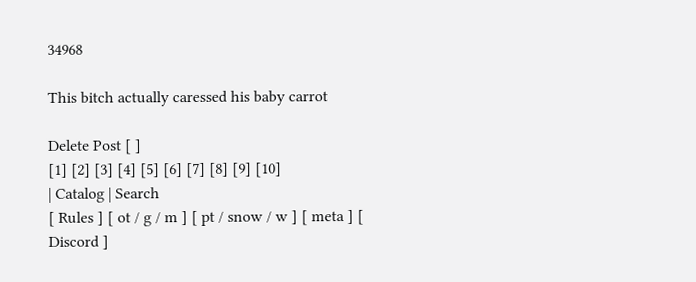34968

This bitch actually caressed his baby carrot

Delete Post [ ]
[1] [2] [3] [4] [5] [6] [7] [8] [9] [10]
| Catalog | Search
[ Rules ] [ ot / g / m ] [ pt / snow / w ] [ meta ] [ Discord ]